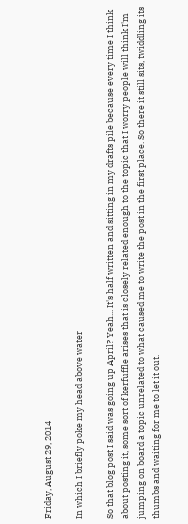Friday, August 29, 2014

In which I briefly poke my head above water

So that blog post I said was going up April? Yeah... It's half written and sitting in my drafts pile because every time I think about posting it, some sort of kerfuffle arises that is closely related enough to the topic that I worry people will think I'm jumping on board a topic unrelated to what caused me to write the post in the first place. So there it still sits, twiddling its thumbs and waiting for me to let it out.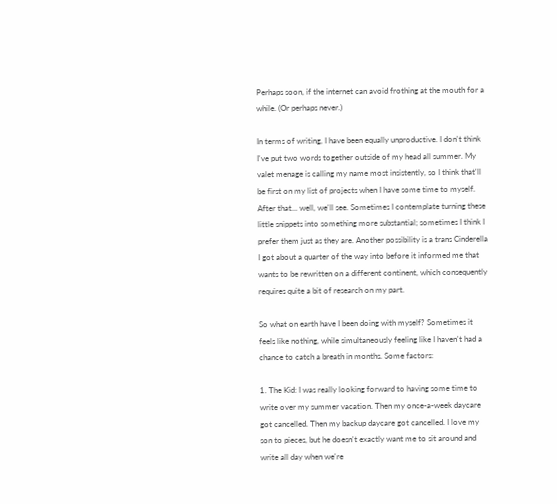Perhaps soon, if the internet can avoid frothing at the mouth for a while. (Or perhaps never.)

In terms of writing, I have been equally unproductive. I don't think I've put two words together outside of my head all summer. My valet menage is calling my name most insistently, so I think that'll be first on my list of projects when I have some time to myself. After that... well, we'll see. Sometimes I contemplate turning these little snippets into something more substantial; sometimes I think I prefer them just as they are. Another possibility is a trans Cinderella I got about a quarter of the way into before it informed me that wants to be rewritten on a different continent, which consequently requires quite a bit of research on my part.

So what on earth have I been doing with myself? Sometimes it feels like nothing, while simultaneously feeling like I haven't had a chance to catch a breath in months. Some factors:

1. The Kid: I was really looking forward to having some time to write over my summer vacation. Then my once-a-week daycare got cancelled. Then my backup daycare got cancelled. I love my son to pieces, but he doesn't exactly want me to sit around and write all day when we're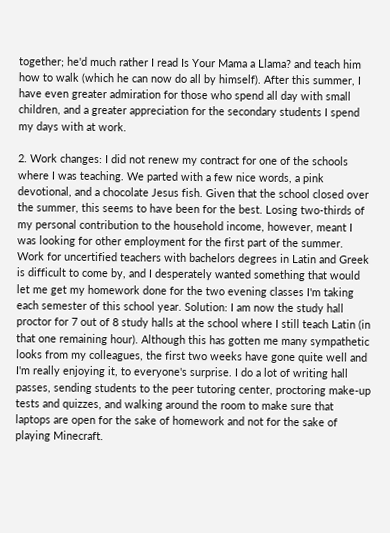together; he'd much rather I read Is Your Mama a Llama? and teach him how to walk (which he can now do all by himself). After this summer, I have even greater admiration for those who spend all day with small children, and a greater appreciation for the secondary students I spend my days with at work.

2. Work changes: I did not renew my contract for one of the schools where I was teaching. We parted with a few nice words, a pink devotional, and a chocolate Jesus fish. Given that the school closed over the summer, this seems to have been for the best. Losing two-thirds of my personal contribution to the household income, however, meant I was looking for other employment for the first part of the summer. Work for uncertified teachers with bachelors degrees in Latin and Greek is difficult to come by, and I desperately wanted something that would let me get my homework done for the two evening classes I'm taking each semester of this school year. Solution: I am now the study hall proctor for 7 out of 8 study halls at the school where I still teach Latin (in that one remaining hour). Although this has gotten me many sympathetic looks from my colleagues, the first two weeks have gone quite well and I'm really enjoying it, to everyone's surprise. I do a lot of writing hall passes, sending students to the peer tutoring center, proctoring make-up tests and quizzes, and walking around the room to make sure that laptops are open for the sake of homework and not for the sake of playing Minecraft.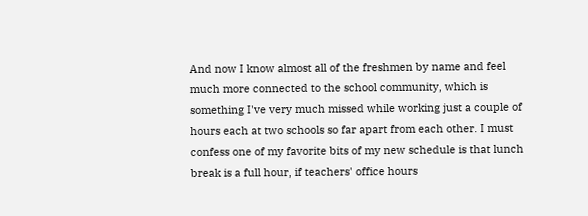And now I know almost all of the freshmen by name and feel much more connected to the school community, which is something I've very much missed while working just a couple of hours each at two schools so far apart from each other. I must confess one of my favorite bits of my new schedule is that lunch break is a full hour, if teachers' office hours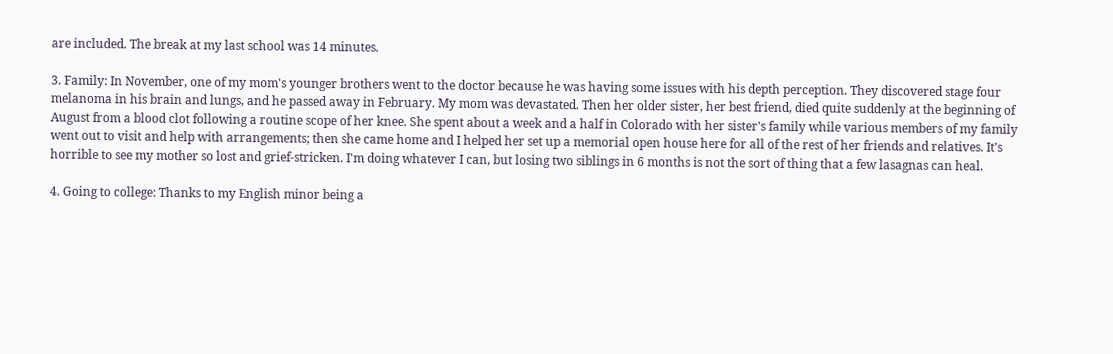are included. The break at my last school was 14 minutes.

3. Family: In November, one of my mom's younger brothers went to the doctor because he was having some issues with his depth perception. They discovered stage four melanoma in his brain and lungs, and he passed away in February. My mom was devastated. Then her older sister, her best friend, died quite suddenly at the beginning of August from a blood clot following a routine scope of her knee. She spent about a week and a half in Colorado with her sister's family while various members of my family went out to visit and help with arrangements; then she came home and I helped her set up a memorial open house here for all of the rest of her friends and relatives. It's horrible to see my mother so lost and grief-stricken. I'm doing whatever I can, but losing two siblings in 6 months is not the sort of thing that a few lasagnas can heal.

4. Going to college: Thanks to my English minor being a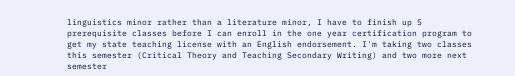linguistics minor rather than a literature minor, I have to finish up 5 prerequisite classes before I can enroll in the one year certification program to get my state teaching license with an English endorsement. I'm taking two classes this semester (Critical Theory and Teaching Secondary Writing) and two more next semester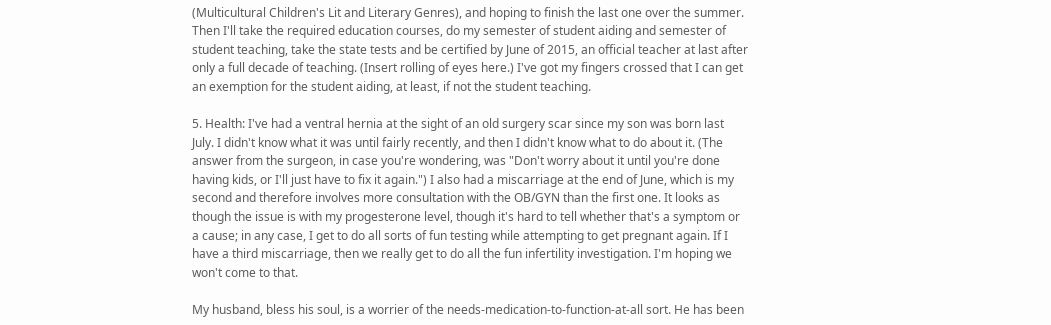(Multicultural Children's Lit and Literary Genres), and hoping to finish the last one over the summer. Then I'll take the required education courses, do my semester of student aiding and semester of student teaching, take the state tests and be certified by June of 2015, an official teacher at last after only a full decade of teaching. (Insert rolling of eyes here.) I've got my fingers crossed that I can get an exemption for the student aiding, at least, if not the student teaching.

5. Health: I've had a ventral hernia at the sight of an old surgery scar since my son was born last July. I didn't know what it was until fairly recently, and then I didn't know what to do about it. (The answer from the surgeon, in case you're wondering, was "Don't worry about it until you're done having kids, or I'll just have to fix it again.") I also had a miscarriage at the end of June, which is my second and therefore involves more consultation with the OB/GYN than the first one. It looks as though the issue is with my progesterone level, though it's hard to tell whether that's a symptom or a cause; in any case, I get to do all sorts of fun testing while attempting to get pregnant again. If I have a third miscarriage, then we really get to do all the fun infertility investigation. I'm hoping we won't come to that.

My husband, bless his soul, is a worrier of the needs-medication-to-function-at-all sort. He has been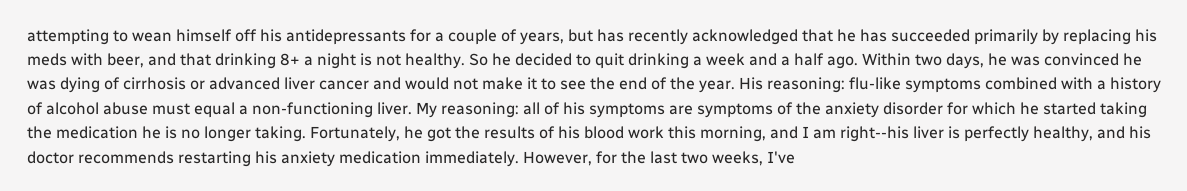attempting to wean himself off his antidepressants for a couple of years, but has recently acknowledged that he has succeeded primarily by replacing his meds with beer, and that drinking 8+ a night is not healthy. So he decided to quit drinking a week and a half ago. Within two days, he was convinced he was dying of cirrhosis or advanced liver cancer and would not make it to see the end of the year. His reasoning: flu-like symptoms combined with a history of alcohol abuse must equal a non-functioning liver. My reasoning: all of his symptoms are symptoms of the anxiety disorder for which he started taking the medication he is no longer taking. Fortunately, he got the results of his blood work this morning, and I am right--his liver is perfectly healthy, and his doctor recommends restarting his anxiety medication immediately. However, for the last two weeks, I've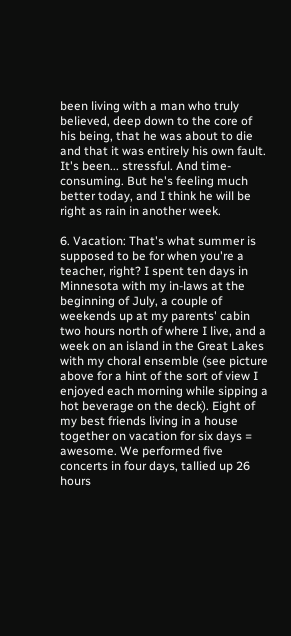been living with a man who truly believed, deep down to the core of his being, that he was about to die and that it was entirely his own fault. It's been... stressful. And time-consuming. But he's feeling much better today, and I think he will be right as rain in another week.

6. Vacation: That's what summer is supposed to be for when you're a teacher, right? I spent ten days in Minnesota with my in-laws at the beginning of July, a couple of weekends up at my parents' cabin two hours north of where I live, and a week on an island in the Great Lakes with my choral ensemble (see picture above for a hint of the sort of view I enjoyed each morning while sipping a hot beverage on the deck). Eight of my best friends living in a house together on vacation for six days = awesome. We performed five concerts in four days, tallied up 26 hours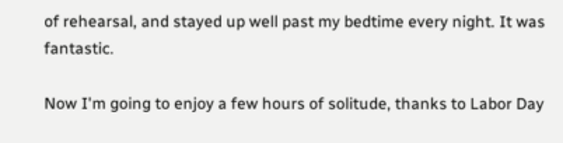of rehearsal, and stayed up well past my bedtime every night. It was fantastic.

Now I'm going to enjoy a few hours of solitude, thanks to Labor Day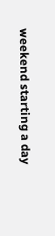weekend starting a day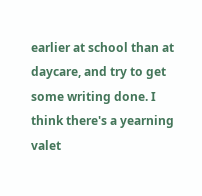earlier at school than at daycare, and try to get some writing done. I think there's a yearning valet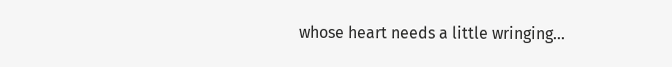whose heart needs a little wringing...